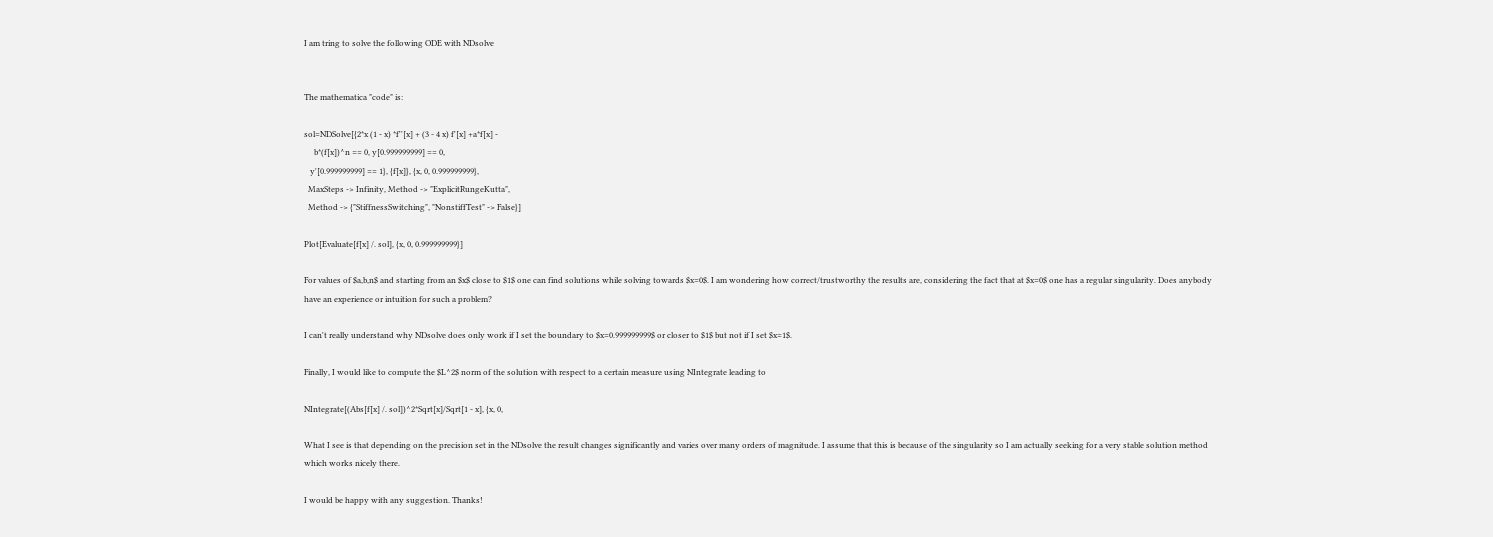I am tring to solve the following ODE with NDsolve


The mathematica "code" is:

sol=NDSolve[{2*x (1 - x) *f''[x] + (3 - 4 x) f'[x] +a*f[x] -
     b*(f[x])^n == 0, y[0.999999999] == 0,
   y'[0.999999999] == 1}, {f[x]}, {x, 0, 0.999999999},
  MaxSteps -> Infinity, Method -> "ExplicitRungeKutta",
  Method -> {"StiffnessSwitching", "NonstiffTest" -> False}]

Plot[Evaluate[f[x] /. sol], {x, 0, 0.999999999}]

For values of $a,b,n$ and starting from an $x$ close to $1$ one can find solutions while solving towards $x=0$. I am wondering how correct/trustworthy the results are, considering the fact that at $x=0$ one has a regular singularity. Does anybody have an experience or intuition for such a problem?

I can't really understand why NDsolve does only work if I set the boundary to $x=0.999999999$ or closer to $1$ but not if I set $x=1$.

Finally, I would like to compute the $L^2$ norm of the solution with respect to a certain measure using NIntegrate leading to

NIntegrate[(Abs[f[x] /. sol])^2*Sqrt[x]/Sqrt[1 - x], {x, 0,

What I see is that depending on the precision set in the NDsolve the result changes significantly and varies over many orders of magnitude. I assume that this is because of the singularity so I am actually seeking for a very stable solution method which works nicely there.

I would be happy with any suggestion. Thanks!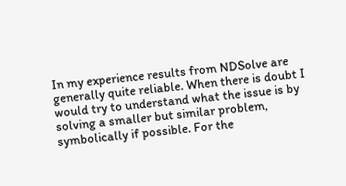In my experience results from NDSolve are generally quite reliable. When there is doubt I would try to understand what the issue is by solving a smaller but similar problem, symbolically if possible. For the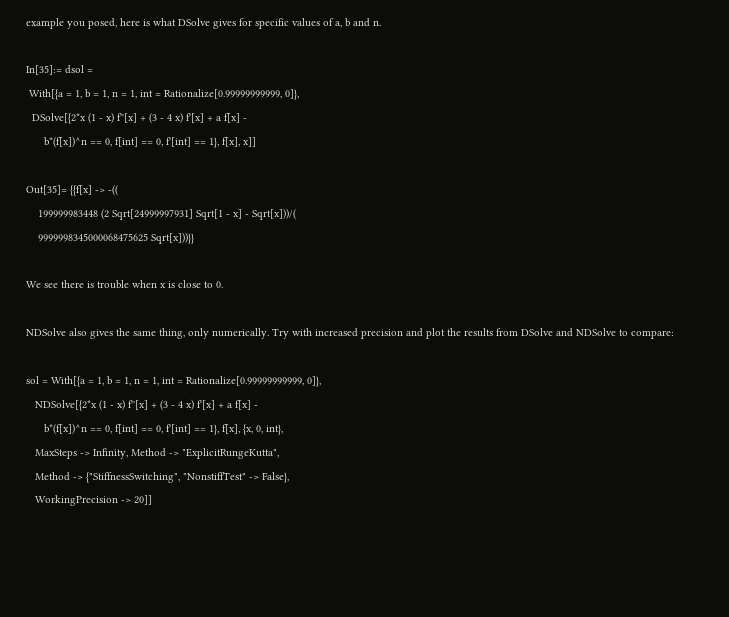example you posed, here is what DSolve gives for specific values of a, b and n.

In[35]:= dsol =
 With[{a = 1, b = 1, n = 1, int = Rationalize[0.99999999999, 0]},
  DSolve[{2*x (1 - x) f''[x] + (3 - 4 x) f'[x] + a f[x] -
      b*(f[x])^n == 0, f[int] == 0, f'[int] == 1}, f[x], x]]

Out[35]= {{f[x] -> -((
    199999983448 (2 Sqrt[24999997931] Sqrt[1 - x] - Sqrt[x]))/(
    9999998345000068475625 Sqrt[x]))}}

We see there is trouble when x is close to 0.

NDSolve also gives the same thing, only numerically. Try with increased precision and plot the results from DSolve and NDSolve to compare:

sol = With[{a = 1, b = 1, n = 1, int = Rationalize[0.99999999999, 0]},
   NDSolve[{2*x (1 - x) f''[x] + (3 - 4 x) f'[x] + a f[x] -
      b*(f[x])^n == 0, f[int] == 0, f'[int] == 1}, f[x], {x, 0, int},
   MaxSteps -> Infinity, Method -> "ExplicitRungeKutta",
   Method -> {"StiffnessSwitching", "NonstiffTest" -> False},
   WorkingPrecision -> 20]]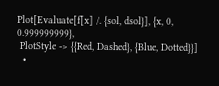Plot[Evaluate[f[x] /. {sol, dsol}], {x, 0, 0.999999999},
 PlotStyle -> {{Red, Dashed}, {Blue, Dotted}}]
  •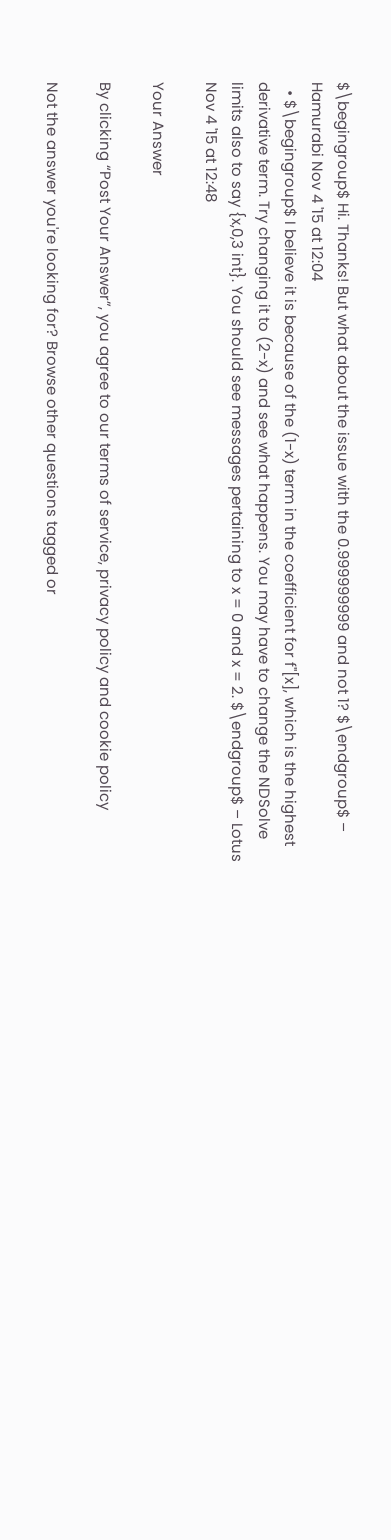$\begingroup$ Hi. Thanks! But what about the issue with the 0.999999999 and not 1? $\endgroup$ – Hamurabi Nov 4 '15 at 12:04
  • $\begingroup$ I believe it is because of the (1-x) term in the coefficient for f''[x], which is the highest derivative term. Try changing it to (2-x) and see what happens. You may have to change the NDSolve limits also to say {x,0,3 int}. You should see messages pertaining to x = 0 and x = 2. $\endgroup$ – Lotus Nov 4 '15 at 12:48

Your Answer

By clicking “Post Your Answer”, you agree to our terms of service, privacy policy and cookie policy

Not the answer you're looking for? Browse other questions tagged or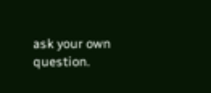ask your own question.